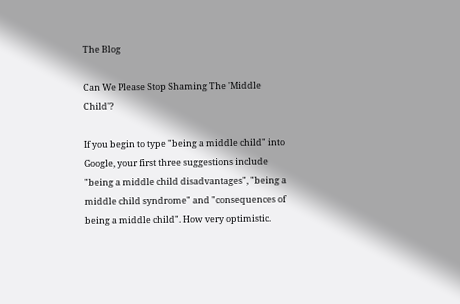The Blog

Can We Please Stop Shaming The 'Middle Child'?

If you begin to type "being a middle child" into Google, your first three suggestions include "being a middle child disadvantages", "being a middle child syndrome" and "consequences of being a middle child". How very optimistic.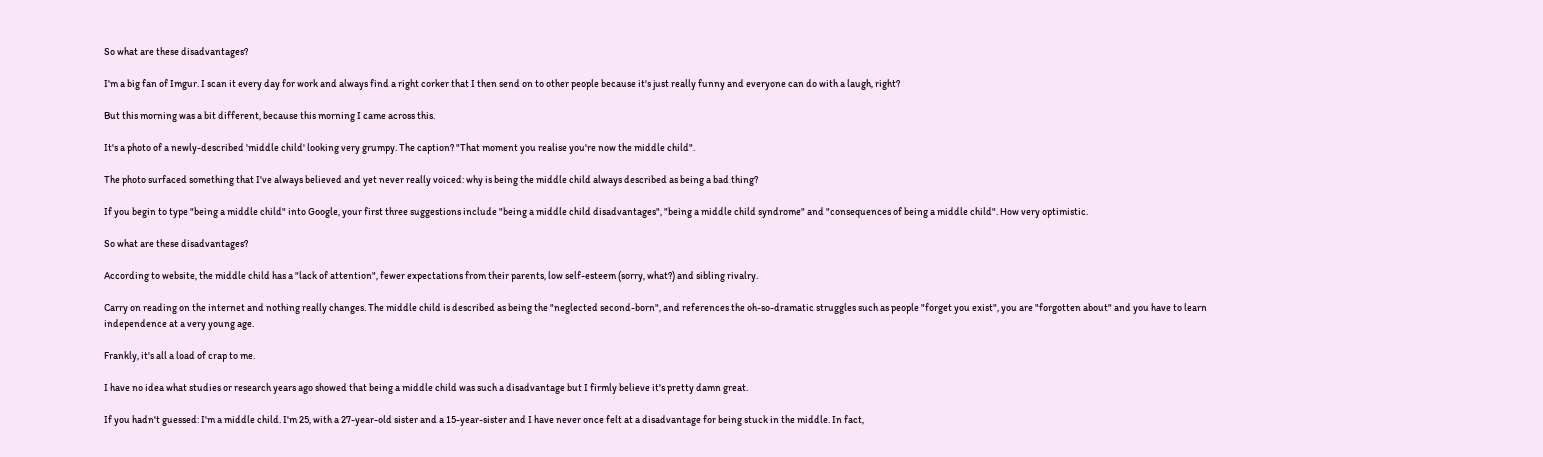So what are these disadvantages?

I'm a big fan of Imgur. I scan it every day for work and always find a right corker that I then send on to other people because it's just really funny and everyone can do with a laugh, right?

But this morning was a bit different, because this morning I came across this.

It's a photo of a newly-described 'middle child' looking very grumpy. The caption? "That moment you realise you're now the middle child".

The photo surfaced something that I've always believed and yet never really voiced: why is being the middle child always described as being a bad thing?

If you begin to type "being a middle child" into Google, your first three suggestions include "being a middle child disadvantages", "being a middle child syndrome" and "consequences of being a middle child". How very optimistic.

So what are these disadvantages?

According to website, the middle child has a "lack of attention", fewer expectations from their parents, low self-esteem (sorry, what?) and sibling rivalry.

Carry on reading on the internet and nothing really changes. The middle child is described as being the "neglected second-born", and references the oh-so-dramatic struggles such as people "forget you exist", you are "forgotten about" and you have to learn independence at a very young age.

Frankly, it's all a load of crap to me.

I have no idea what studies or research years ago showed that being a middle child was such a disadvantage but I firmly believe it's pretty damn great.

If you hadn't guessed: I'm a middle child. I'm 25, with a 27-year-old sister and a 15-year-sister and I have never once felt at a disadvantage for being stuck in the middle. In fact,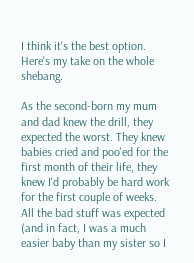I think it's the best option. Here's my take on the whole shebang.

As the second-born my mum and dad knew the drill, they expected the worst. They knew babies cried and poo'ed for the first month of their life, they knew I'd probably be hard work for the first couple of weeks. All the bad stuff was expected (and in fact, I was a much easier baby than my sister so I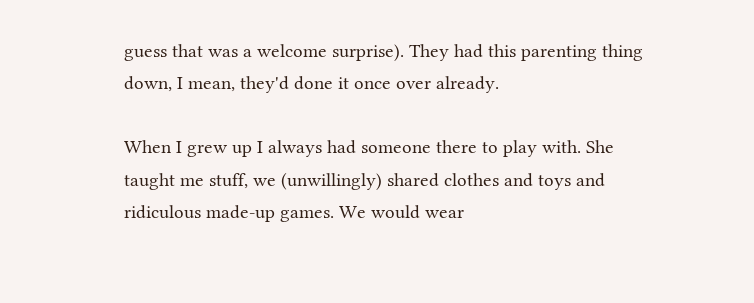guess that was a welcome surprise). They had this parenting thing down, I mean, they'd done it once over already.

When I grew up I always had someone there to play with. She taught me stuff, we (unwillingly) shared clothes and toys and ridiculous made-up games. We would wear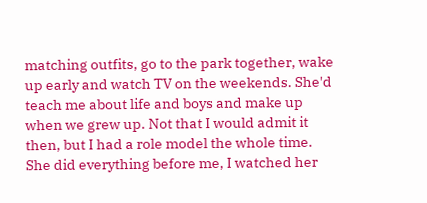matching outfits, go to the park together, wake up early and watch TV on the weekends. She'd teach me about life and boys and make up when we grew up. Not that I would admit it then, but I had a role model the whole time. She did everything before me, I watched her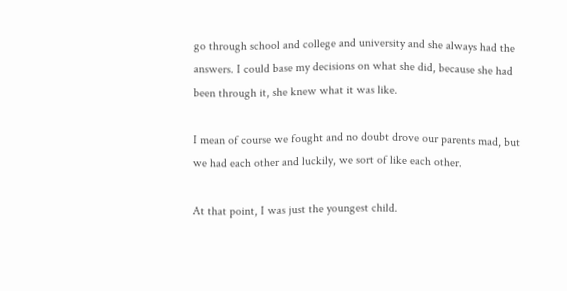go through school and college and university and she always had the answers. I could base my decisions on what she did, because she had been through it, she knew what it was like.

I mean of course we fought and no doubt drove our parents mad, but we had each other and luckily, we sort of like each other.

At that point, I was just the youngest child.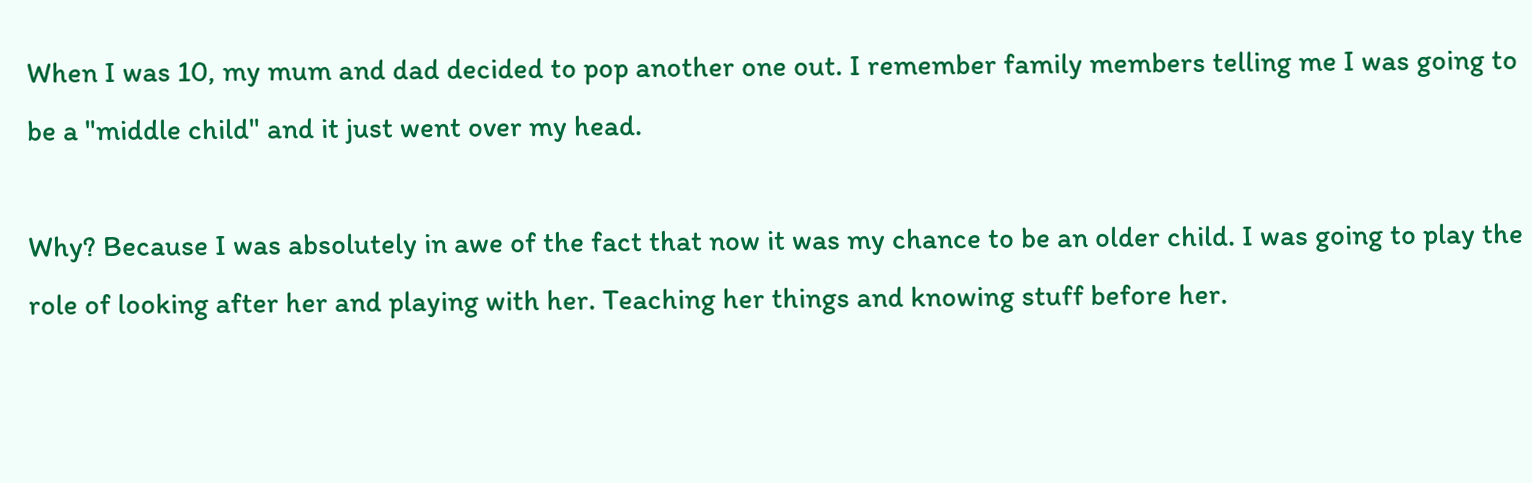When I was 10, my mum and dad decided to pop another one out. I remember family members telling me I was going to be a "middle child" and it just went over my head.

Why? Because I was absolutely in awe of the fact that now it was my chance to be an older child. I was going to play the role of looking after her and playing with her. Teaching her things and knowing stuff before her.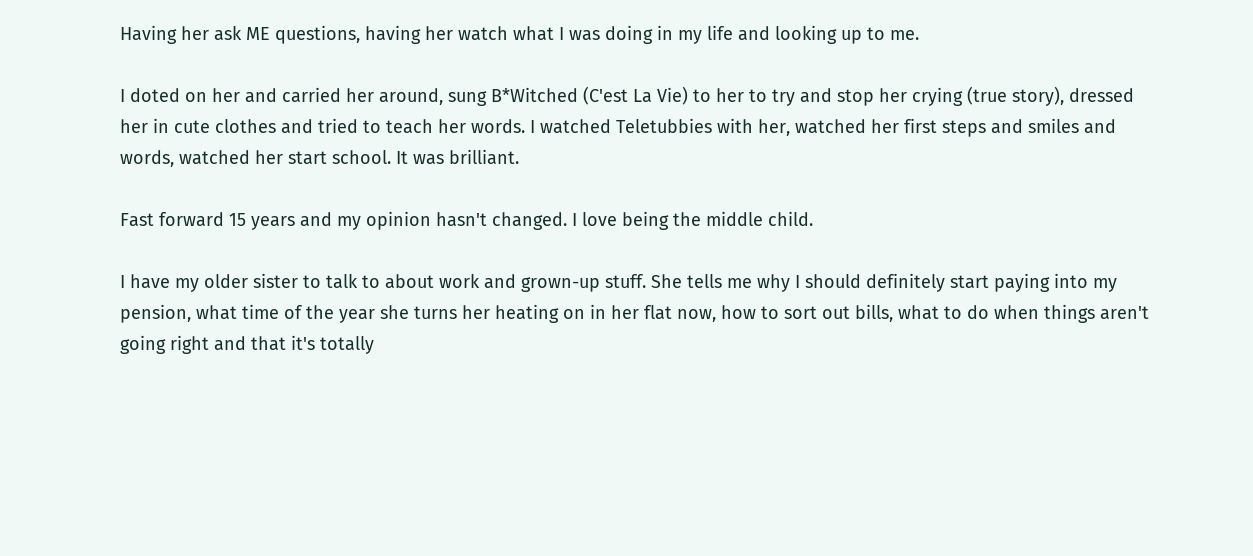Having her ask ME questions, having her watch what I was doing in my life and looking up to me.

I doted on her and carried her around, sung B*Witched (C'est La Vie) to her to try and stop her crying (true story), dressed her in cute clothes and tried to teach her words. I watched Teletubbies with her, watched her first steps and smiles and words, watched her start school. It was brilliant.

Fast forward 15 years and my opinion hasn't changed. I love being the middle child.

I have my older sister to talk to about work and grown-up stuff. She tells me why I should definitely start paying into my pension, what time of the year she turns her heating on in her flat now, how to sort out bills, what to do when things aren't going right and that it's totally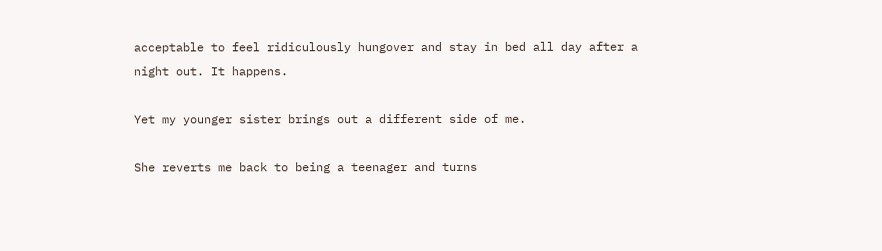acceptable to feel ridiculously hungover and stay in bed all day after a night out. It happens.

Yet my younger sister brings out a different side of me.

She reverts me back to being a teenager and turns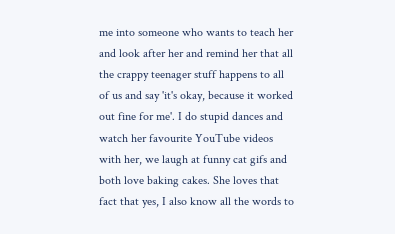me into someone who wants to teach her and look after her and remind her that all the crappy teenager stuff happens to all of us and say 'it's okay, because it worked out fine for me'. I do stupid dances and watch her favourite YouTube videos with her, we laugh at funny cat gifs and both love baking cakes. She loves that fact that yes, I also know all the words to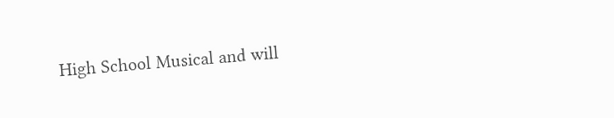High School Musical and will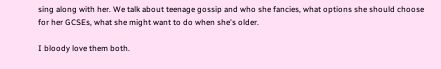sing along with her. We talk about teenage gossip and who she fancies, what options she should choose for her GCSEs, what she might want to do when she's older.

I bloody love them both.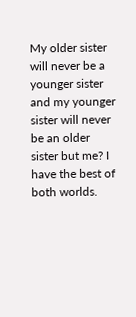My older sister will never be a younger sister and my younger sister will never be an older sister but me? I have the best of both worlds.